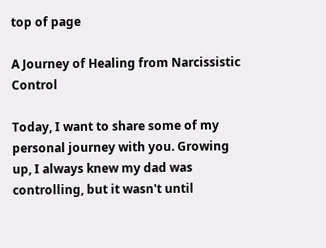top of page

A Journey of Healing from Narcissistic Control

Today, I want to share some of my personal journey with you. Growing up, I always knew my dad was controlling, but it wasn't until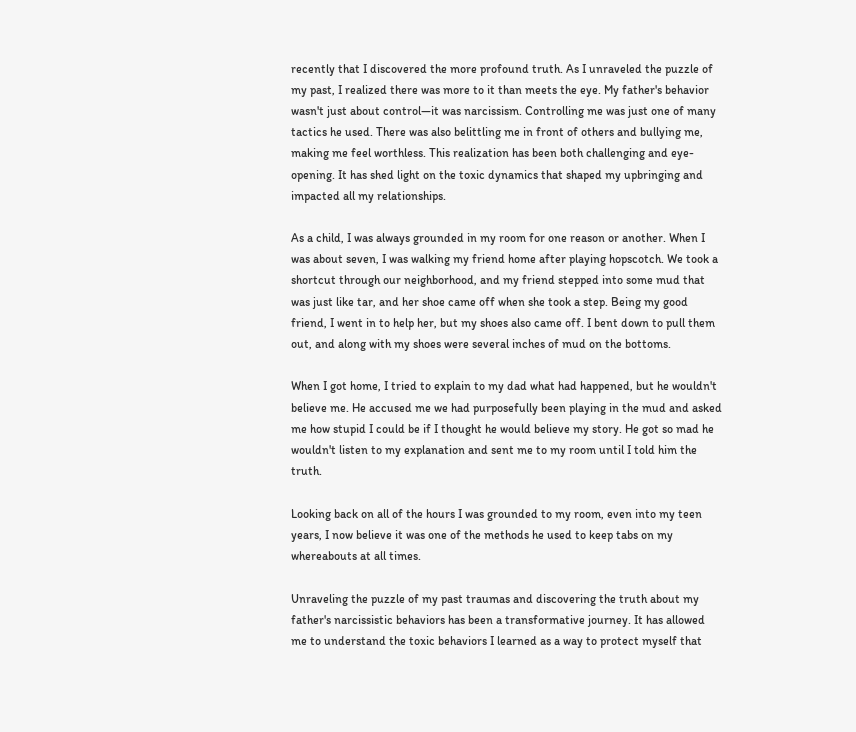recently that I discovered the more profound truth. As I unraveled the puzzle of my past, I realized there was more to it than meets the eye. My father's behavior wasn't just about control—it was narcissism. Controlling me was just one of many tactics he used. There was also belittling me in front of others and bullying me, making me feel worthless. This realization has been both challenging and eye-opening. It has shed light on the toxic dynamics that shaped my upbringing and impacted all my relationships.

As a child, I was always grounded in my room for one reason or another. When I was about seven, I was walking my friend home after playing hopscotch. We took a shortcut through our neighborhood, and my friend stepped into some mud that was just like tar, and her shoe came off when she took a step. Being my good friend, I went in to help her, but my shoes also came off. I bent down to pull them out, and along with my shoes were several inches of mud on the bottoms.

When I got home, I tried to explain to my dad what had happened, but he wouldn't believe me. He accused me we had purposefully been playing in the mud and asked me how stupid I could be if I thought he would believe my story. He got so mad he wouldn't listen to my explanation and sent me to my room until I told him the truth.

Looking back on all of the hours I was grounded to my room, even into my teen years, I now believe it was one of the methods he used to keep tabs on my whereabouts at all times.

Unraveling the puzzle of my past traumas and discovering the truth about my father's narcissistic behaviors has been a transformative journey. It has allowed me to understand the toxic behaviors I learned as a way to protect myself that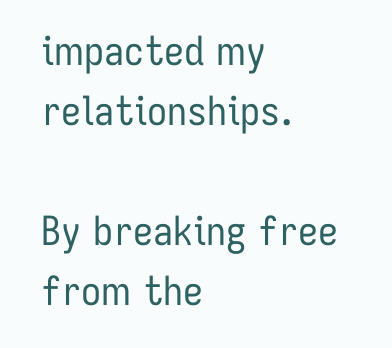impacted my relationships.

By breaking free from the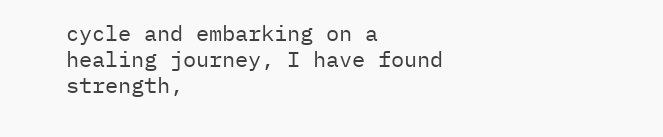cycle and embarking on a healing journey, I have found strength,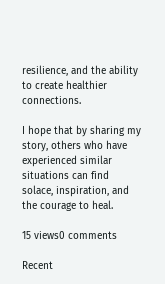resilience, and the ability to create healthier connections.

I hope that by sharing my story, others who have experienced similar situations can find solace, inspiration, and the courage to heal.

15 views0 comments

Recent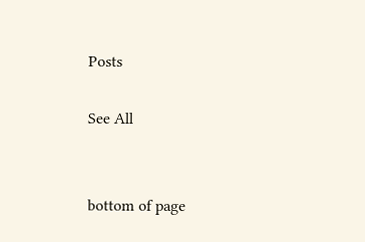Posts

See All


bottom of page